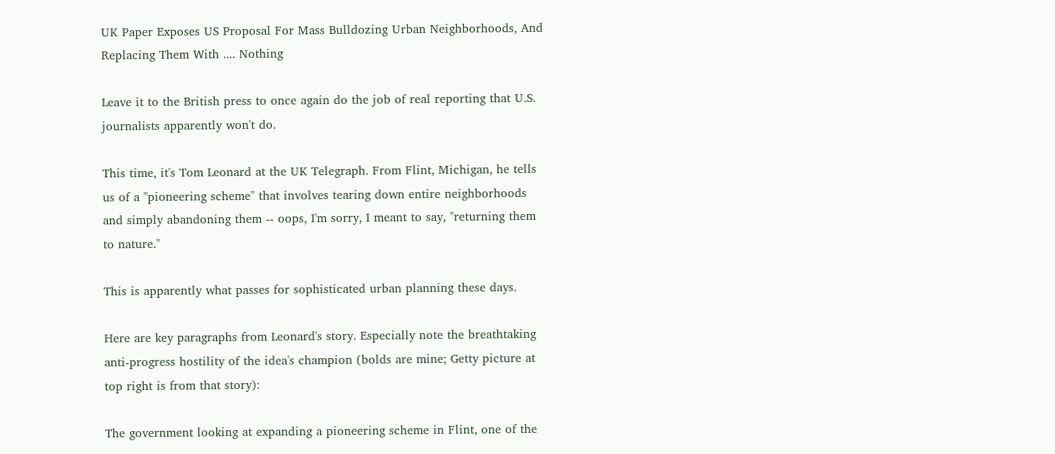UK Paper Exposes US Proposal For Mass Bulldozing Urban Neighborhoods, And Replacing Them With .... Nothing

Leave it to the British press to once again do the job of real reporting that U.S. journalists apparently won't do.

This time, it's Tom Leonard at the UK Telegraph. From Flint, Michigan, he tells us of a "pioneering scheme" that involves tearing down entire neighborhoods and simply abandoning them -- oops, I'm sorry, I meant to say, "returning them to nature."

This is apparently what passes for sophisticated urban planning these days.

Here are key paragraphs from Leonard's story. Especially note the breathtaking anti-progress hostility of the idea's champion (bolds are mine; Getty picture at top right is from that story):

The government looking at expanding a pioneering scheme in Flint, one of the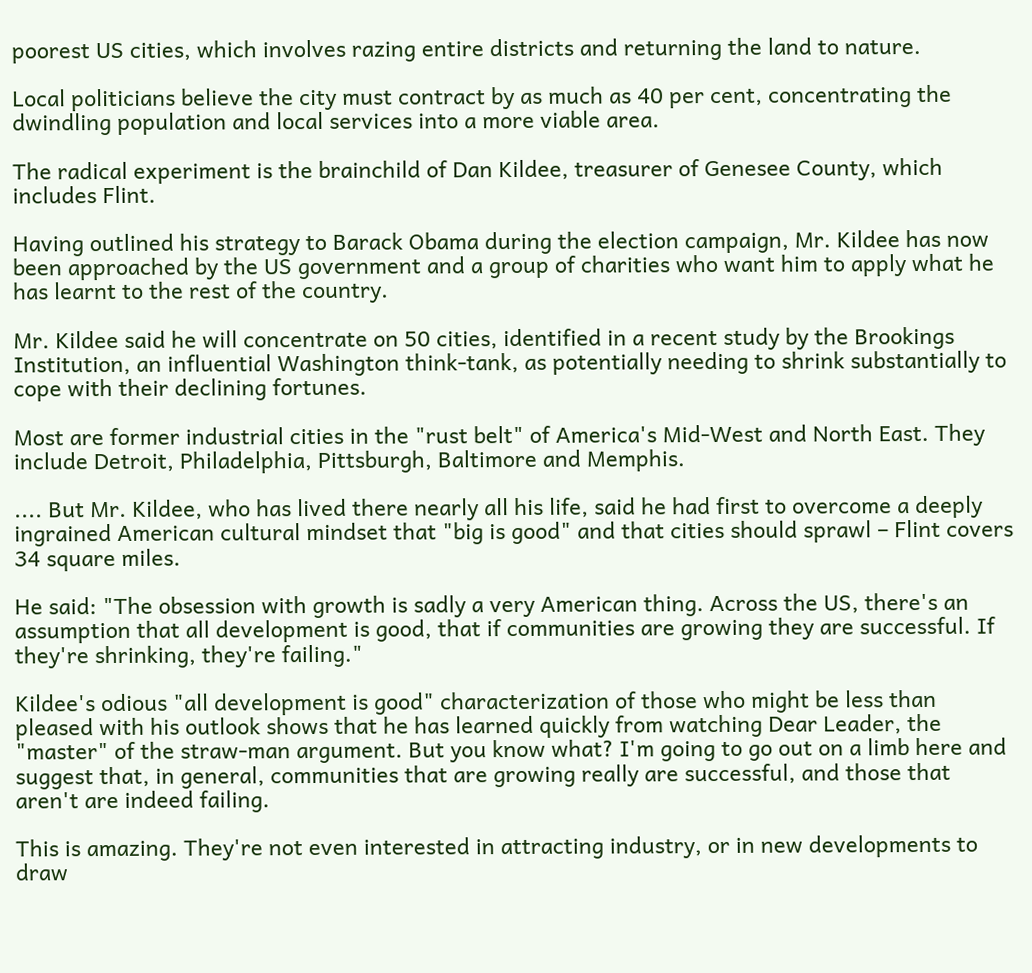poorest US cities, which involves razing entire districts and returning the land to nature.

Local politicians believe the city must contract by as much as 40 per cent, concentrating the dwindling population and local services into a more viable area.

The radical experiment is the brainchild of Dan Kildee, treasurer of Genesee County, which includes Flint.

Having outlined his strategy to Barack Obama during the election campaign, Mr. Kildee has now been approached by the US government and a group of charities who want him to apply what he has learnt to the rest of the country.

Mr. Kildee said he will concentrate on 50 cities, identified in a recent study by the Brookings Institution, an influential Washington think-tank, as potentially needing to shrink substantially to cope with their declining fortunes.

Most are former industrial cities in the "rust belt" of America's Mid-West and North East. They include Detroit, Philadelphia, Pittsburgh, Baltimore and Memphis.

.... But Mr. Kildee, who has lived there nearly all his life, said he had first to overcome a deeply ingrained American cultural mindset that "big is good" and that cities should sprawl – Flint covers 34 square miles.

He said: "The obsession with growth is sadly a very American thing. Across the US, there's an assumption that all development is good, that if communities are growing they are successful. If they're shrinking, they're failing."

Kildee's odious "all development is good" characterization of those who might be less than pleased with his outlook shows that he has learned quickly from watching Dear Leader, the "master" of the straw-man argument. But you know what? I'm going to go out on a limb here and suggest that, in general, communities that are growing really are successful, and those that aren't are indeed failing.

This is amazing. They're not even interested in attracting industry, or in new developments to draw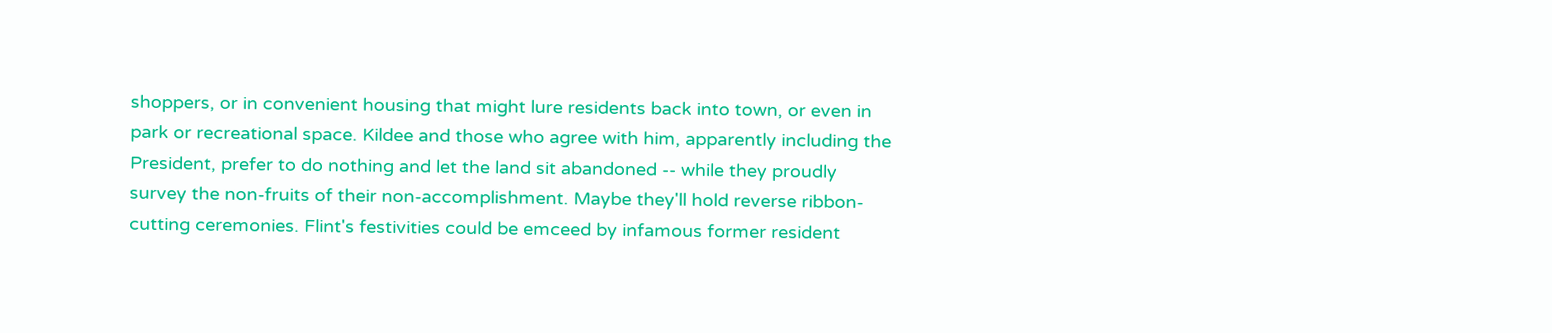shoppers, or in convenient housing that might lure residents back into town, or even in park or recreational space. Kildee and those who agree with him, apparently including the President, prefer to do nothing and let the land sit abandoned -- while they proudly survey the non-fruits of their non-accomplishment. Maybe they'll hold reverse ribbon-cutting ceremonies. Flint's festivities could be emceed by infamous former resident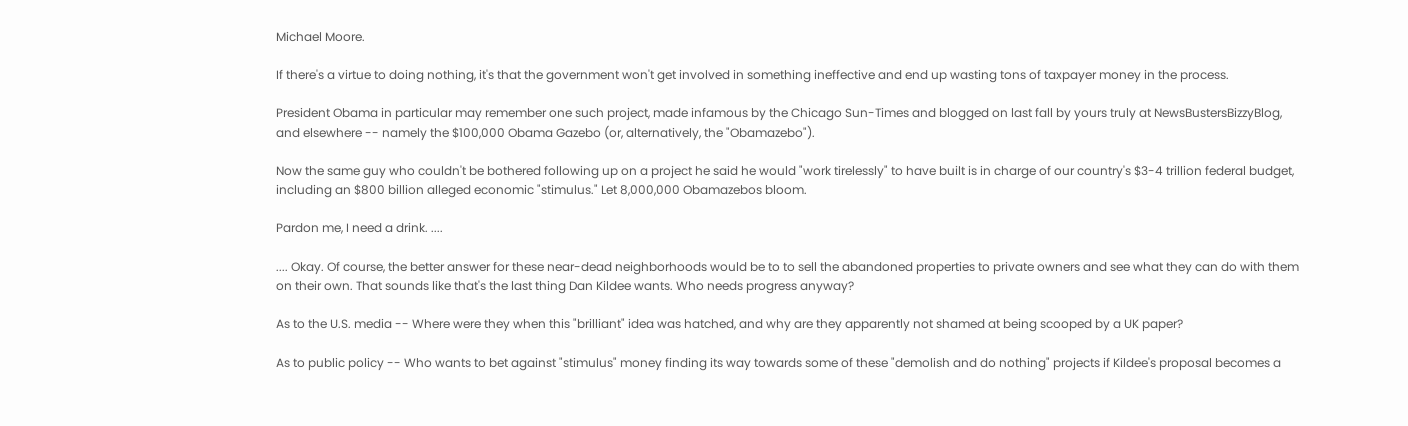Michael Moore.

If there's a virtue to doing nothing, it's that the government won't get involved in something ineffective and end up wasting tons of taxpayer money in the process.

President Obama in particular may remember one such project, made infamous by the Chicago Sun-Times and blogged on last fall by yours truly at NewsBustersBizzyBlog, and elsewhere -- namely the $100,000 Obama Gazebo (or, alternatively, the "Obamazebo").

Now the same guy who couldn't be bothered following up on a project he said he would "work tirelessly" to have built is in charge of our country's $3-4 trillion federal budget, including an $800 billion alleged economic "stimulus." Let 8,000,000 Obamazebos bloom.

Pardon me, I need a drink. ....

.... Okay. Of course, the better answer for these near-dead neighborhoods would be to to sell the abandoned properties to private owners and see what they can do with them on their own. That sounds like that's the last thing Dan Kildee wants. Who needs progress anyway?

As to the U.S. media -- Where were they when this "brilliant" idea was hatched, and why are they apparently not shamed at being scooped by a UK paper?

As to public policy -- Who wants to bet against "stimulus" money finding its way towards some of these "demolish and do nothing" projects if Kildee's proposal becomes a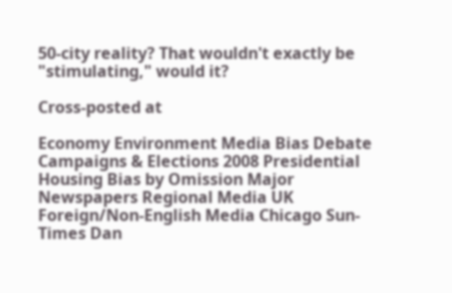50-city reality? That wouldn't exactly be "stimulating," would it?

Cross-posted at

Economy Environment Media Bias Debate Campaigns & Elections 2008 Presidential Housing Bias by Omission Major Newspapers Regional Media UK Foreign/Non-English Media Chicago Sun-Times Dan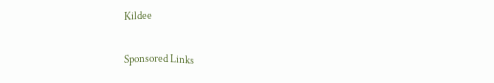Kildee

Sponsored Links